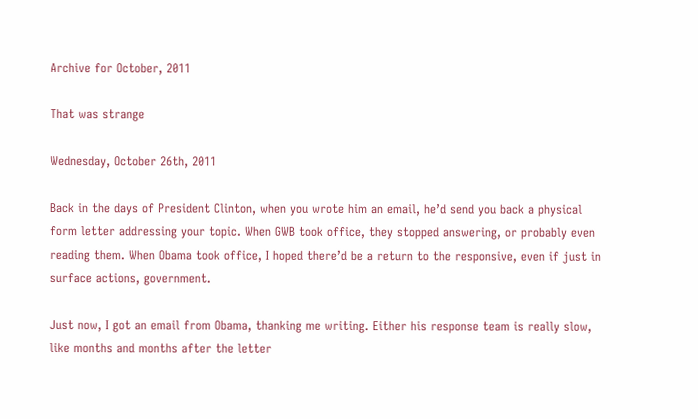Archive for October, 2011

That was strange

Wednesday, October 26th, 2011

Back in the days of President Clinton, when you wrote him an email, he’d send you back a physical form letter addressing your topic. When GWB took office, they stopped answering, or probably even reading them. When Obama took office, I hoped there’d be a return to the responsive, even if just in surface actions, government.

Just now, I got an email from Obama, thanking me writing. Either his response team is really slow, like months and months after the letter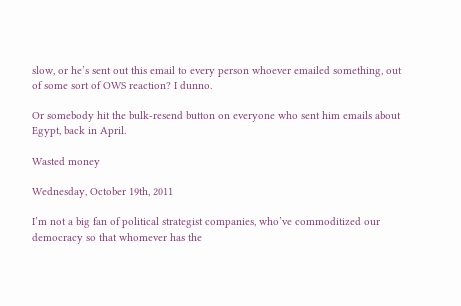slow, or he’s sent out this email to every person whoever emailed something, out of some sort of OWS reaction? I dunno.

Or somebody hit the bulk-resend button on everyone who sent him emails about Egypt, back in April.

Wasted money

Wednesday, October 19th, 2011

I’m not a big fan of political strategist companies, who’ve commoditized our democracy so that whomever has the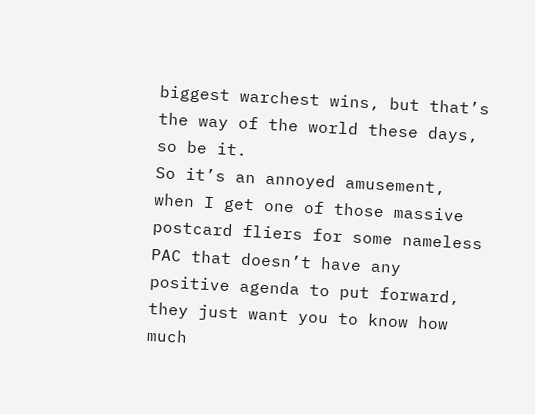biggest warchest wins, but that’s the way of the world these days, so be it.
So it’s an annoyed amusement, when I get one of those massive postcard fliers for some nameless PAC that doesn’t have any positive agenda to put forward, they just want you to know how much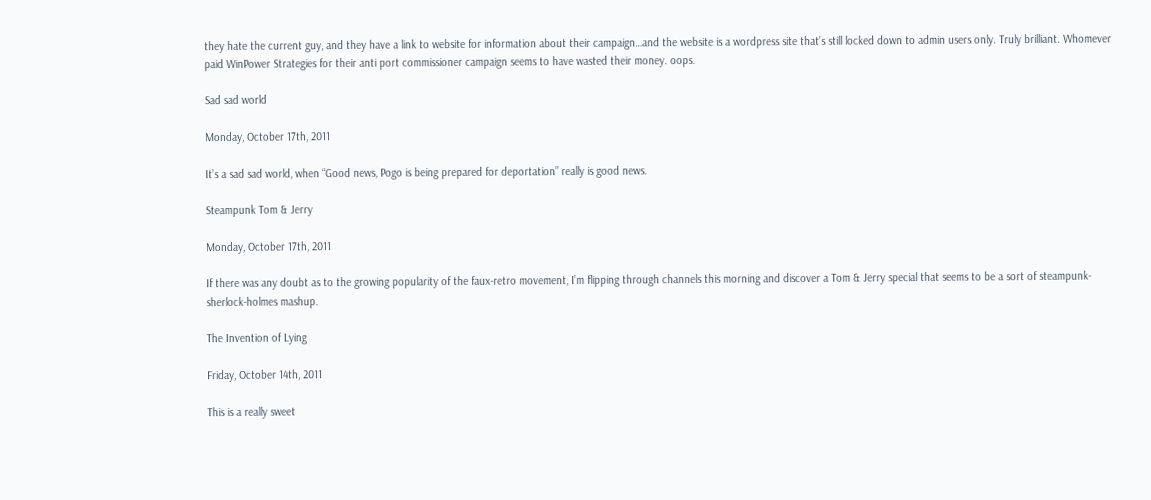they hate the current guy, and they have a link to website for information about their campaign…and the website is a wordpress site that’s still locked down to admin users only. Truly brilliant. Whomever paid WinPower Strategies for their anti port commissioner campaign seems to have wasted their money. oops.

Sad sad world

Monday, October 17th, 2011

It’s a sad sad world, when “Good news, Pogo is being prepared for deportation” really is good news.

Steampunk Tom & Jerry

Monday, October 17th, 2011

If there was any doubt as to the growing popularity of the faux-retro movement, I’m flipping through channels this morning and discover a Tom & Jerry special that seems to be a sort of steampunk-sherlock-holmes mashup.

The Invention of Lying

Friday, October 14th, 2011

This is a really sweet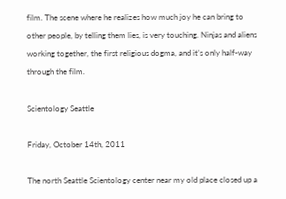film. The scene where he realizes how much joy he can bring to other people, by telling them lies, is very touching. Ninjas and aliens working together, the first religious dogma, and it’s only half-way through the film.

Scientology Seattle

Friday, October 14th, 2011

The north Seattle Scientology center near my old place closed up a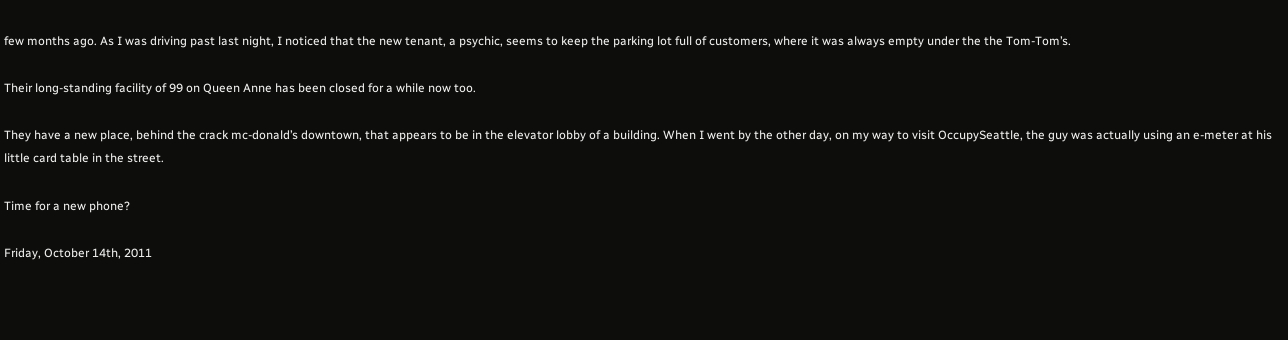few months ago. As I was driving past last night, I noticed that the new tenant, a psychic, seems to keep the parking lot full of customers, where it was always empty under the the Tom-Tom’s.

Their long-standing facility of 99 on Queen Anne has been closed for a while now too.

They have a new place, behind the crack mc-donald’s downtown, that appears to be in the elevator lobby of a building. When I went by the other day, on my way to visit OccupySeattle, the guy was actually using an e-meter at his little card table in the street.

Time for a new phone?

Friday, October 14th, 2011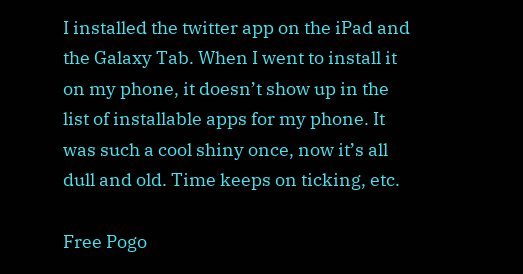I installed the twitter app on the iPad and the Galaxy Tab. When I went to install it on my phone, it doesn’t show up in the list of installable apps for my phone. It was such a cool shiny once, now it’s all dull and old. Time keeps on ticking, etc.

Free Pogo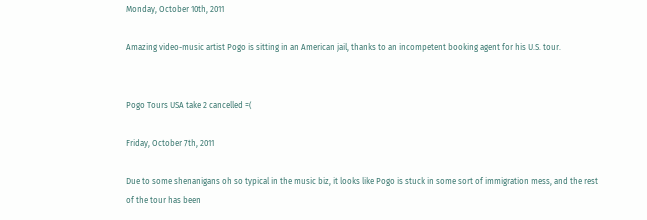Monday, October 10th, 2011

Amazing video-music artist Pogo is sitting in an American jail, thanks to an incompetent booking agent for his U.S. tour.


Pogo Tours USA take 2 cancelled =(

Friday, October 7th, 2011

Due to some shenanigans oh so typical in the music biz, it looks like Pogo is stuck in some sort of immigration mess, and the rest of the tour has been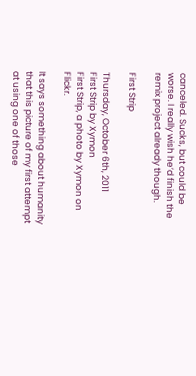canceled. Sucks, but could be worse. I really wish he’d finish the remix project already though.

First Strip

Thursday, October 6th, 2011
First Strip by Xymon
First Strip, a photo by Xymon on Flickr.

It says something about humanity that this picture of my first attempt at using one of those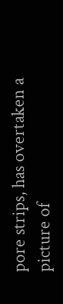pore strips, has overtaken a picture of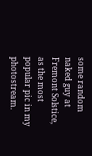some random naked guy at Fremont Solstice, as the most popular pic in my photostream.